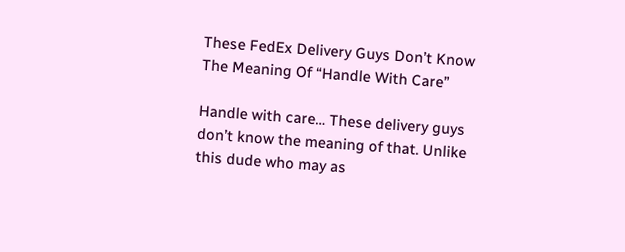These FedEx Delivery Guys Don’t Know The Meaning Of “Handle With Care”

Handle with care… These delivery guys don’t know the meaning of that. Unlike this dude who may as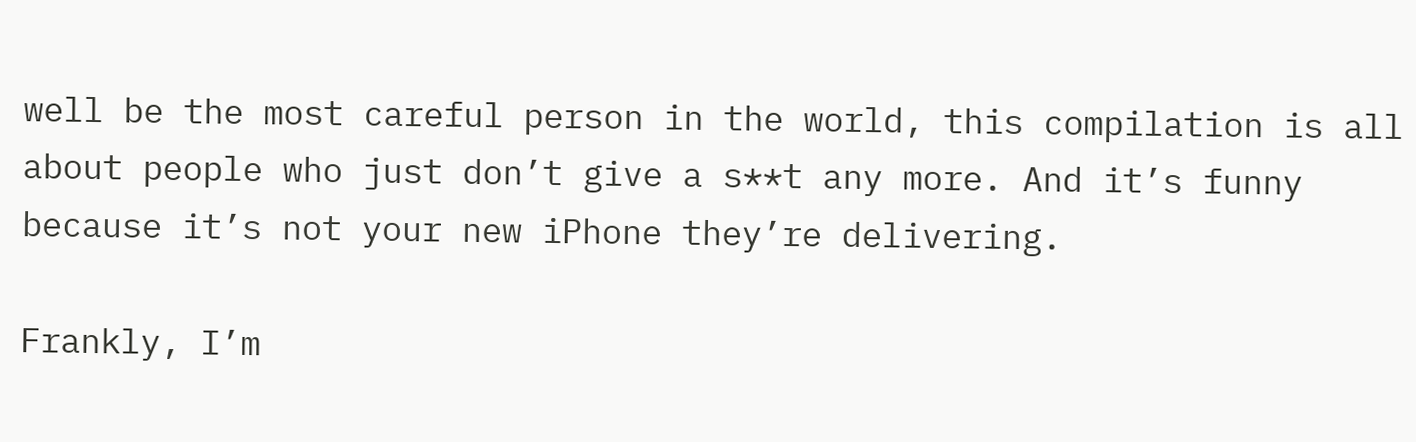well be the most careful person in the world, this compilation is all about people who just don’t give a s**t any more. And it’s funny because it’s not your new iPhone they’re delivering.

Frankly, I’m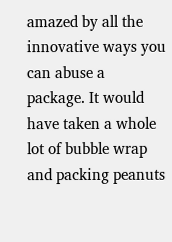amazed by all the innovative ways you can abuse a package. It would have taken a whole lot of bubble wrap and packing peanuts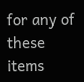for any of these items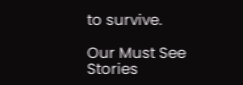to survive.

Our Must See Stories